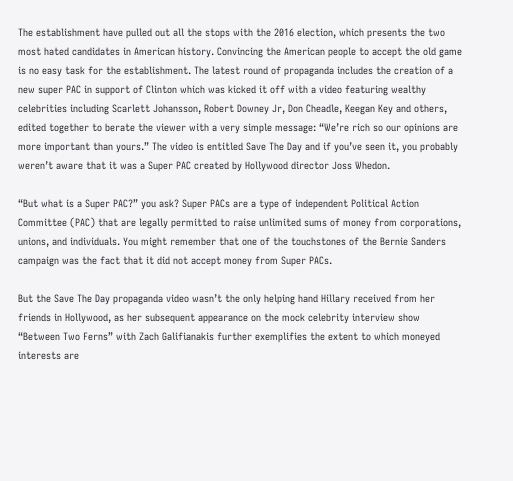The establishment have pulled out all the stops with the 2016 election, which presents the two most hated candidates in American history. Convincing the American people to accept the old game is no easy task for the establishment. The latest round of propaganda includes the creation of a new super PAC in support of Clinton which was kicked it off with a video featuring wealthy celebrities including Scarlett Johansson, Robert Downey Jr, Don Cheadle, Keegan Key and others, edited together to berate the viewer with a very simple message: “We’re rich so our opinions are more important than yours.” The video is entitled Save The Day and if you’ve seen it, you probably weren’t aware that it was a Super PAC created by Hollywood director Joss Whedon.

“But what is a Super PAC?” you ask? Super PACs are a type of independent Political Action Committee (PAC) that are legally permitted to raise unlimited sums of money from corporations, unions, and individuals. You might remember that one of the touchstones of the Bernie Sanders campaign was the fact that it did not accept money from Super PACs.

But the Save The Day propaganda video wasn’t the only helping hand Hillary received from her friends in Hollywood, as her subsequent appearance on the mock celebrity interview show “Between Two Ferns” with Zach Galifianakis further exemplifies the extent to which moneyed interests are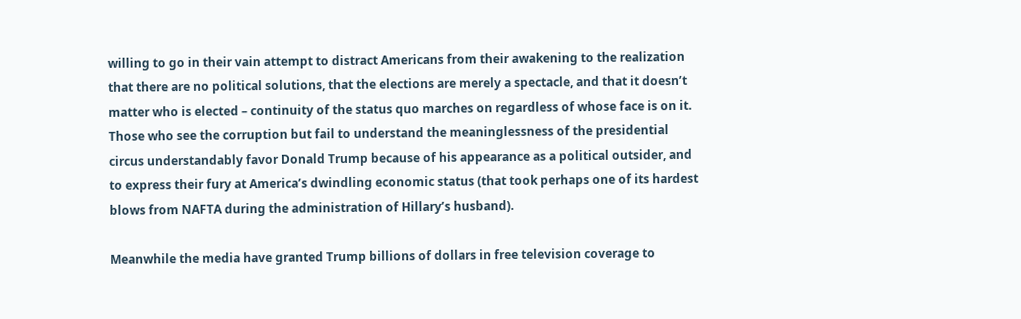willing to go in their vain attempt to distract Americans from their awakening to the realization that there are no political solutions, that the elections are merely a spectacle, and that it doesn’t matter who is elected – continuity of the status quo marches on regardless of whose face is on it. Those who see the corruption but fail to understand the meaninglessness of the presidential circus understandably favor Donald Trump because of his appearance as a political outsider, and to express their fury at America’s dwindling economic status (that took perhaps one of its hardest blows from NAFTA during the administration of Hillary’s husband).

Meanwhile the media have granted Trump billions of dollars in free television coverage to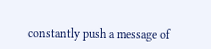constantly push a message of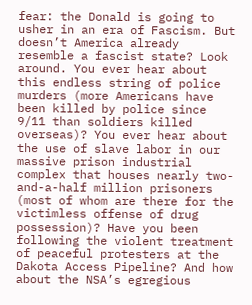fear: the Donald is going to usher in an era of Fascism. But doesn’t America already resemble a fascist state? Look around. You ever hear about this endless string of police murders (more Americans have been killed by police since 9/11 than soldiers killed overseas)? You ever hear about the use of slave labor in our massive prison industrial complex that houses nearly two-and-a-half million prisoners (most of whom are there for the victimless offense of drug possession)? Have you been following the violent treatment of peaceful protesters at the Dakota Access Pipeline? And how about the NSA’s egregious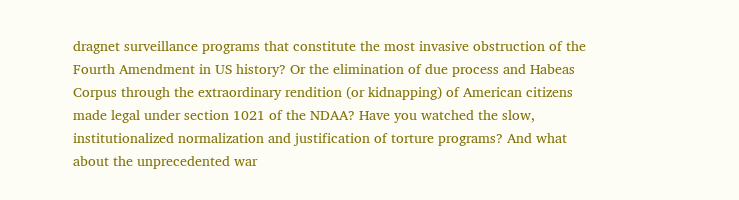dragnet surveillance programs that constitute the most invasive obstruction of the Fourth Amendment in US history? Or the elimination of due process and Habeas Corpus through the extraordinary rendition (or kidnapping) of American citizens made legal under section 1021 of the NDAA? Have you watched the slow, institutionalized normalization and justification of torture programs? And what about the unprecedented war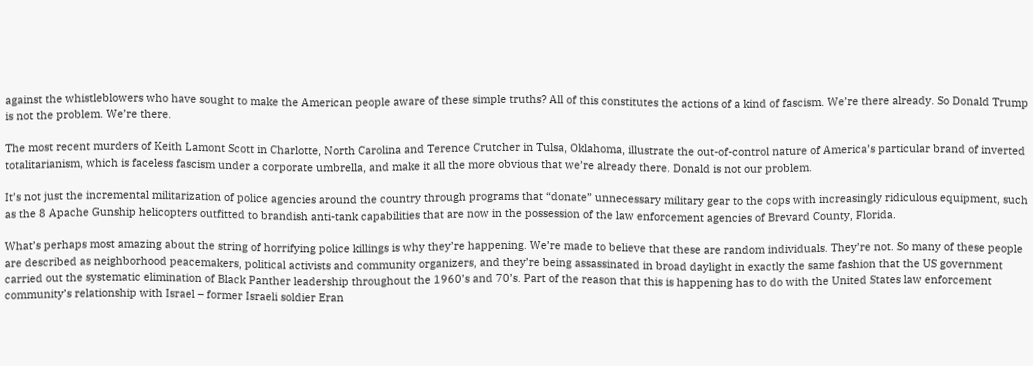against the whistleblowers who have sought to make the American people aware of these simple truths? All of this constitutes the actions of a kind of fascism. We’re there already. So Donald Trump is not the problem. We’re there.

The most recent murders of Keith Lamont Scott in Charlotte, North Carolina and Terence Crutcher in Tulsa, Oklahoma, illustrate the out-of-control nature of America’s particular brand of inverted totalitarianism, which is faceless fascism under a corporate umbrella, and make it all the more obvious that we’re already there. Donald is not our problem.

It’s not just the incremental militarization of police agencies around the country through programs that “donate” unnecessary military gear to the cops with increasingly ridiculous equipment, such as the 8 Apache Gunship helicopters outfitted to brandish anti-tank capabilities that are now in the possession of the law enforcement agencies of Brevard County, Florida.

What’s perhaps most amazing about the string of horrifying police killings is why they’re happening. We’re made to believe that these are random individuals. They’re not. So many of these people are described as neighborhood peacemakers, political activists and community organizers, and they’re being assassinated in broad daylight in exactly the same fashion that the US government carried out the systematic elimination of Black Panther leadership throughout the 1960’s and 70’s. Part of the reason that this is happening has to do with the United States law enforcement community’s relationship with Israel – former Israeli soldier Eran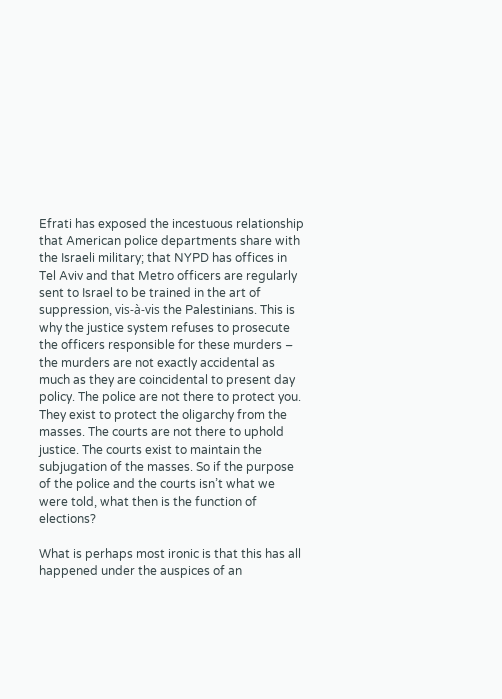Efrati has exposed the incestuous relationship that American police departments share with the Israeli military; that NYPD has offices in Tel Aviv and that Metro officers are regularly sent to Israel to be trained in the art of suppression, vis-à-vis the Palestinians. This is why the justice system refuses to prosecute the officers responsible for these murders – the murders are not exactly accidental as much as they are coincidental to present day policy. The police are not there to protect you. They exist to protect the oligarchy from the masses. The courts are not there to uphold justice. The courts exist to maintain the subjugation of the masses. So if the purpose of the police and the courts isn’t what we were told, what then is the function of elections?

What is perhaps most ironic is that this has all happened under the auspices of an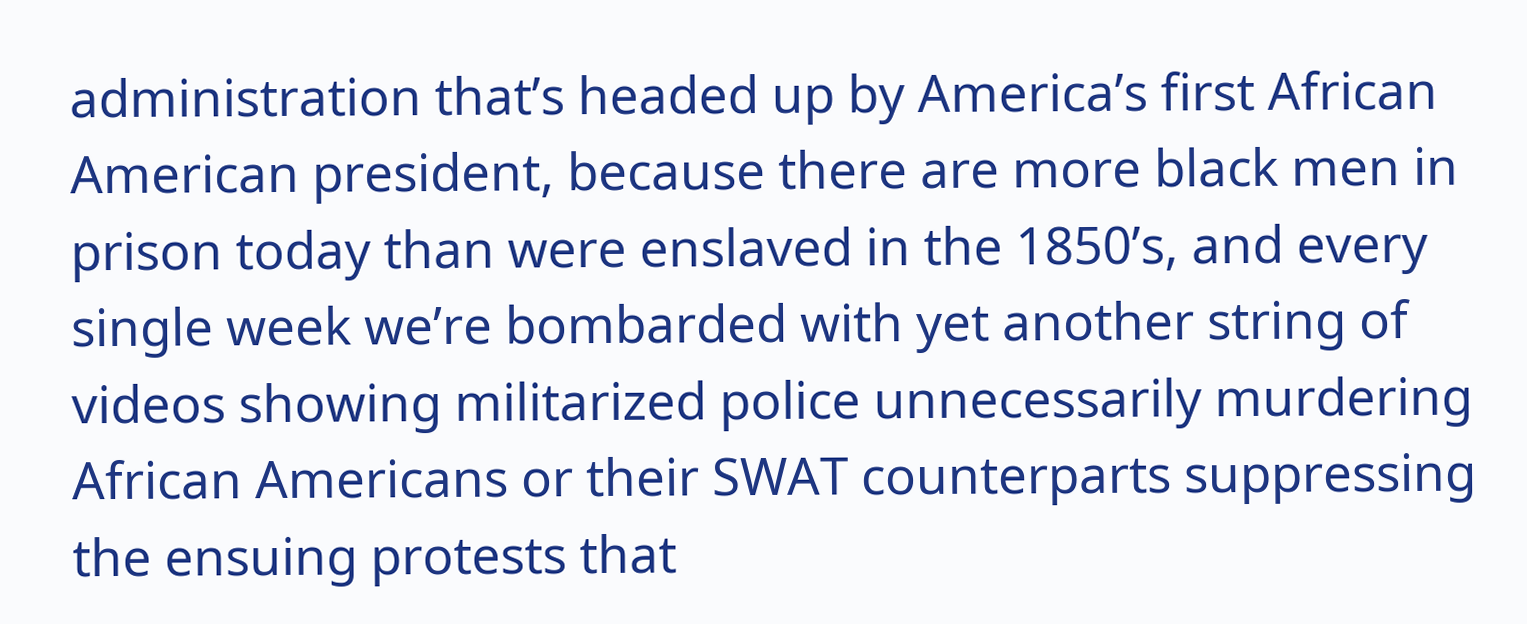administration that’s headed up by America’s first African American president, because there are more black men in prison today than were enslaved in the 1850’s, and every single week we’re bombarded with yet another string of videos showing militarized police unnecessarily murdering African Americans or their SWAT counterparts suppressing the ensuing protests that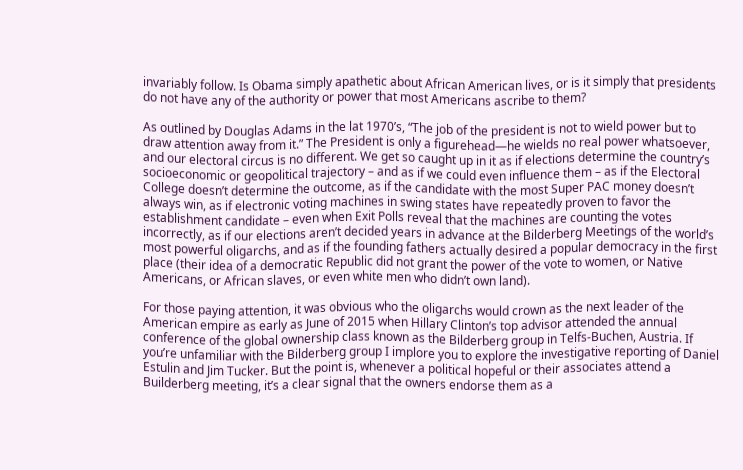invariably follow. Is Obama simply apathetic about African American lives, or is it simply that presidents do not have any of the authority or power that most Americans ascribe to them?

As outlined by Douglas Adams in the lat 1970’s, “The job of the president is not to wield power but to draw attention away from it.” The President is only a figurehead—he wields no real power whatsoever, and our electoral circus is no different. We get so caught up in it as if elections determine the country’s socioeconomic or geopolitical trajectory – and as if we could even influence them – as if the Electoral College doesn’t determine the outcome, as if the candidate with the most Super PAC money doesn’t always win, as if electronic voting machines in swing states have repeatedly proven to favor the establishment candidate – even when Exit Polls reveal that the machines are counting the votes incorrectly, as if our elections aren’t decided years in advance at the Bilderberg Meetings of the world’s most powerful oligarchs, and as if the founding fathers actually desired a popular democracy in the first place (their idea of a democratic Republic did not grant the power of the vote to women, or Native Americans, or African slaves, or even white men who didn’t own land).

For those paying attention, it was obvious who the oligarchs would crown as the next leader of the American empire as early as June of 2015 when Hillary Clinton’s top advisor attended the annual conference of the global ownership class known as the Bilderberg group in Telfs-Buchen, Austria. If you’re unfamiliar with the Bilderberg group I implore you to explore the investigative reporting of Daniel Estulin and Jim Tucker. But the point is, whenever a political hopeful or their associates attend a Builderberg meeting, it’s a clear signal that the owners endorse them as a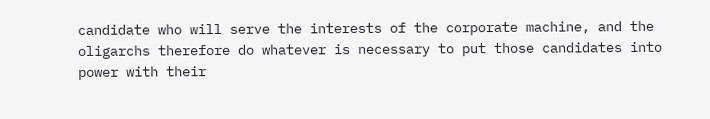candidate who will serve the interests of the corporate machine, and the oligarchs therefore do whatever is necessary to put those candidates into power with their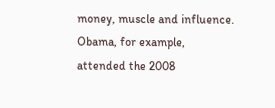money, muscle and influence. Obama, for example, attended the 2008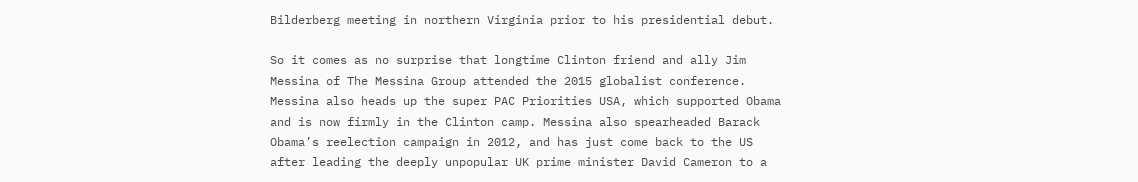Bilderberg meeting in northern Virginia prior to his presidential debut.

So it comes as no surprise that longtime Clinton friend and ally Jim Messina of The Messina Group attended the 2015 globalist conference. Messina also heads up the super PAC Priorities USA, which supported Obama and is now firmly in the Clinton camp. Messina also spearheaded Barack Obama’s reelection campaign in 2012, and has just come back to the US after leading the deeply unpopular UK prime minister David Cameron to a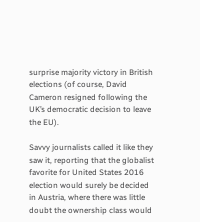surprise majority victory in British elections (of course, David Cameron resigned following the UK’s democratic decision to leave the EU).

Savvy journalists called it like they saw it, reporting that the globalist favorite for United States 2016 election would surely be decided in Austria, where there was little doubt the ownership class would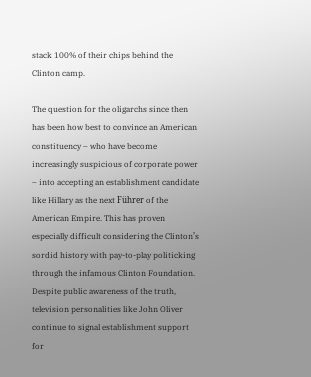stack 100% of their chips behind the Clinton camp.

The question for the oligarchs since then has been how best to convince an American constituency – who have become increasingly suspicious of corporate power – into accepting an establishment candidate like Hillary as the next Führer of the American Empire. This has proven especially difficult considering the Clinton’s sordid history with pay-to-play politicking through the infamous Clinton Foundation. Despite public awareness of the truth, television personalities like John Oliver continue to signal establishment support for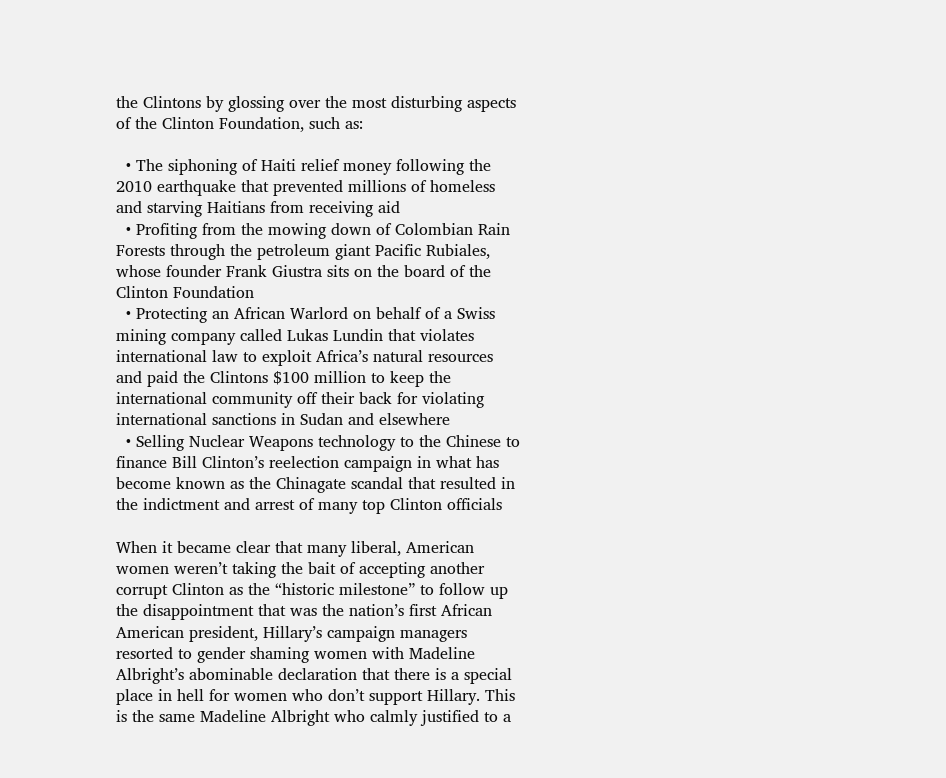the Clintons by glossing over the most disturbing aspects of the Clinton Foundation, such as:

  • The siphoning of Haiti relief money following the 2010 earthquake that prevented millions of homeless and starving Haitians from receiving aid
  • Profiting from the mowing down of Colombian Rain Forests through the petroleum giant Pacific Rubiales, whose founder Frank Giustra sits on the board of the Clinton Foundation
  • Protecting an African Warlord on behalf of a Swiss mining company called Lukas Lundin that violates international law to exploit Africa’s natural resources and paid the Clintons $100 million to keep the international community off their back for violating international sanctions in Sudan and elsewhere
  • Selling Nuclear Weapons technology to the Chinese to finance Bill Clinton’s reelection campaign in what has become known as the Chinagate scandal that resulted in the indictment and arrest of many top Clinton officials

When it became clear that many liberal, American women weren’t taking the bait of accepting another corrupt Clinton as the “historic milestone” to follow up the disappointment that was the nation’s first African American president, Hillary’s campaign managers resorted to gender shaming women with Madeline Albright’s abominable declaration that there is a special place in hell for women who don’t support Hillary. This is the same Madeline Albright who calmly justified to a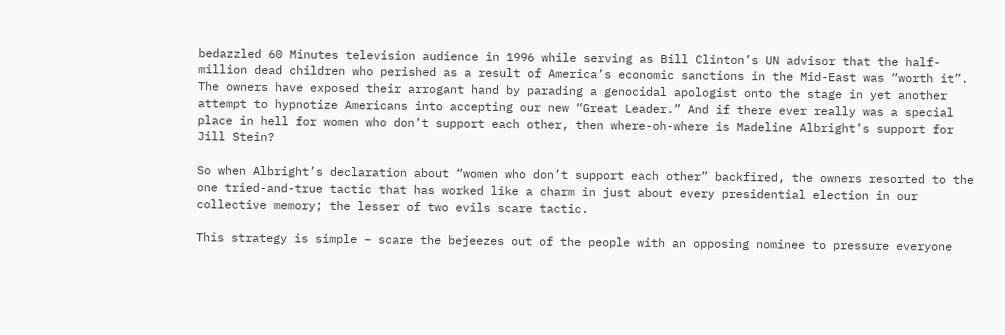bedazzled 60 Minutes television audience in 1996 while serving as Bill Clinton’s UN advisor that the half-million dead children who perished as a result of America’s economic sanctions in the Mid-East was “worth it”. The owners have exposed their arrogant hand by parading a genocidal apologist onto the stage in yet another attempt to hypnotize Americans into accepting our new “Great Leader.” And if there ever really was a special place in hell for women who don’t support each other, then where-oh-where is Madeline Albright’s support for Jill Stein?

So when Albright’s declaration about “women who don’t support each other” backfired, the owners resorted to the one tried-and-true tactic that has worked like a charm in just about every presidential election in our collective memory; the lesser of two evils scare tactic.

This strategy is simple – scare the bejeezes out of the people with an opposing nominee to pressure everyone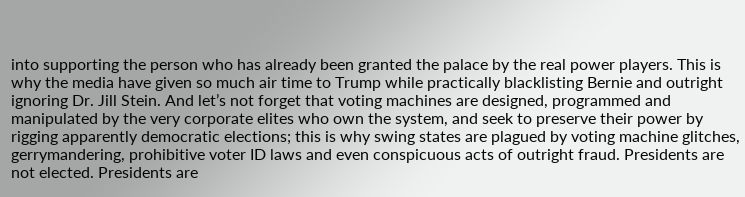into supporting the person who has already been granted the palace by the real power players. This is why the media have given so much air time to Trump while practically blacklisting Bernie and outright ignoring Dr. Jill Stein. And let’s not forget that voting machines are designed, programmed and manipulated by the very corporate elites who own the system, and seek to preserve their power by rigging apparently democratic elections; this is why swing states are plagued by voting machine glitches, gerrymandering, prohibitive voter ID laws and even conspicuous acts of outright fraud. Presidents are not elected. Presidents are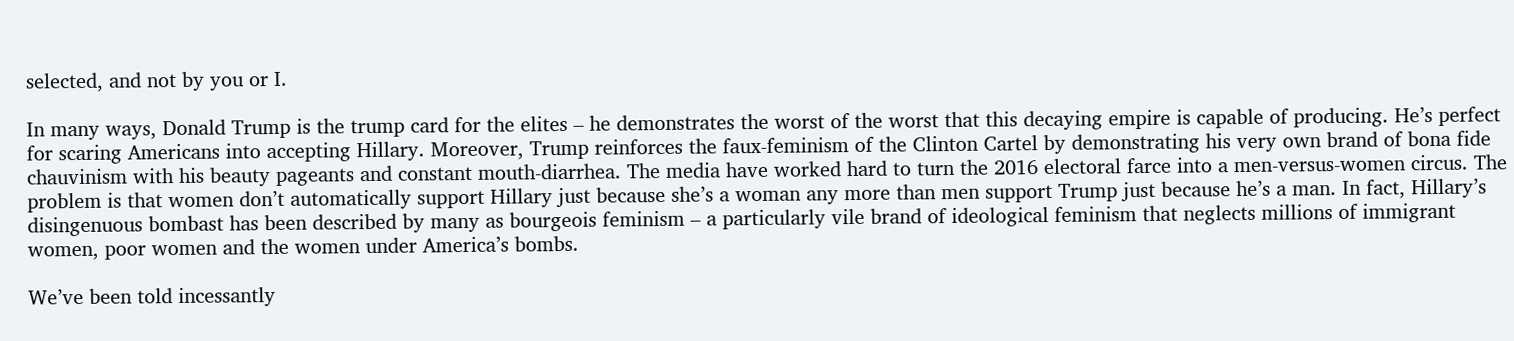selected, and not by you or I.

In many ways, Donald Trump is the trump card for the elites – he demonstrates the worst of the worst that this decaying empire is capable of producing. He’s perfect for scaring Americans into accepting Hillary. Moreover, Trump reinforces the faux-feminism of the Clinton Cartel by demonstrating his very own brand of bona fide chauvinism with his beauty pageants and constant mouth-diarrhea. The media have worked hard to turn the 2016 electoral farce into a men-versus-women circus. The problem is that women don’t automatically support Hillary just because she’s a woman any more than men support Trump just because he’s a man. In fact, Hillary’s disingenuous bombast has been described by many as bourgeois feminism – a particularly vile brand of ideological feminism that neglects millions of immigrant women, poor women and the women under America’s bombs.

We’ve been told incessantly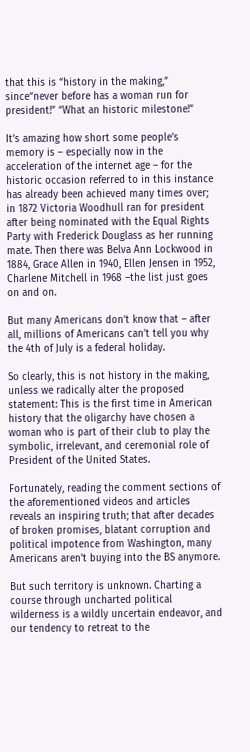that this is “history in the making,” since“never before has a woman run for president!” “What an historic milestone!”

It’s amazing how short some people’s memory is – especially now in the acceleration of the internet age – for the historic occasion referred to in this instance has already been achieved many times over; in 1872 Victoria Woodhull ran for president after being nominated with the Equal Rights Party with Frederick Douglass as her running mate. Then there was Belva Ann Lockwood in 1884, Grace Allen in 1940, Ellen Jensen in 1952, Charlene Mitchell in 1968 –the list just goes on and on.

But many Americans don’t know that – after all, millions of Americans can’t tell you why the 4th of July is a federal holiday.

So clearly, this is not history in the making, unless we radically alter the proposed statement: This is the first time in American history that the oligarchy have chosen a woman who is part of their club to play the symbolic, irrelevant, and ceremonial role of President of the United States.

Fortunately, reading the comment sections of the aforementioned videos and articles reveals an inspiring truth; that after decades of broken promises, blatant corruption and political impotence from Washington, many Americans aren’t buying into the BS anymore.

But such territory is unknown. Charting a course through uncharted political wilderness is a wildly uncertain endeavor, and our tendency to retreat to the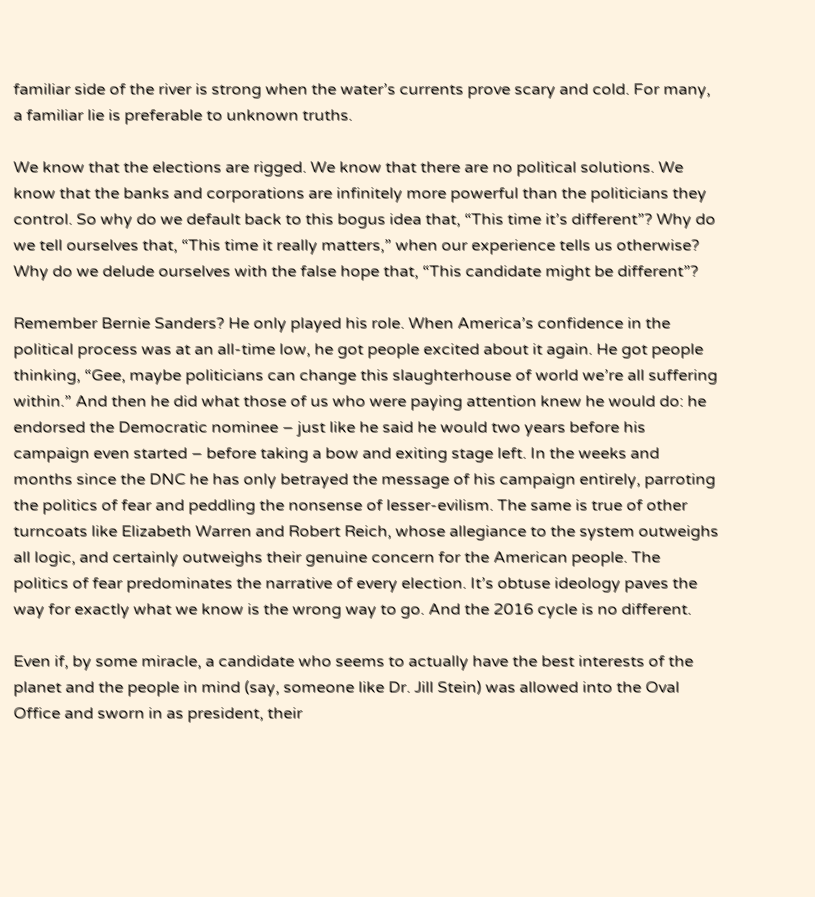familiar side of the river is strong when the water’s currents prove scary and cold. For many, a familiar lie is preferable to unknown truths.

We know that the elections are rigged. We know that there are no political solutions. We know that the banks and corporations are infinitely more powerful than the politicians they control. So why do we default back to this bogus idea that, “This time it’s different”? Why do we tell ourselves that, “This time it really matters,” when our experience tells us otherwise? Why do we delude ourselves with the false hope that, “This candidate might be different”?

Remember Bernie Sanders? He only played his role. When America’s confidence in the political process was at an all-time low, he got people excited about it again. He got people thinking, “Gee, maybe politicians can change this slaughterhouse of world we’re all suffering within.” And then he did what those of us who were paying attention knew he would do: he endorsed the Democratic nominee – just like he said he would two years before his campaign even started – before taking a bow and exiting stage left. In the weeks and months since the DNC he has only betrayed the message of his campaign entirely, parroting the politics of fear and peddling the nonsense of lesser-evilism. The same is true of other turncoats like Elizabeth Warren and Robert Reich, whose allegiance to the system outweighs all logic, and certainly outweighs their genuine concern for the American people. The politics of fear predominates the narrative of every election. It’s obtuse ideology paves the way for exactly what we know is the wrong way to go. And the 2016 cycle is no different.

Even if, by some miracle, a candidate who seems to actually have the best interests of the planet and the people in mind (say, someone like Dr. Jill Stein) was allowed into the Oval Office and sworn in as president, their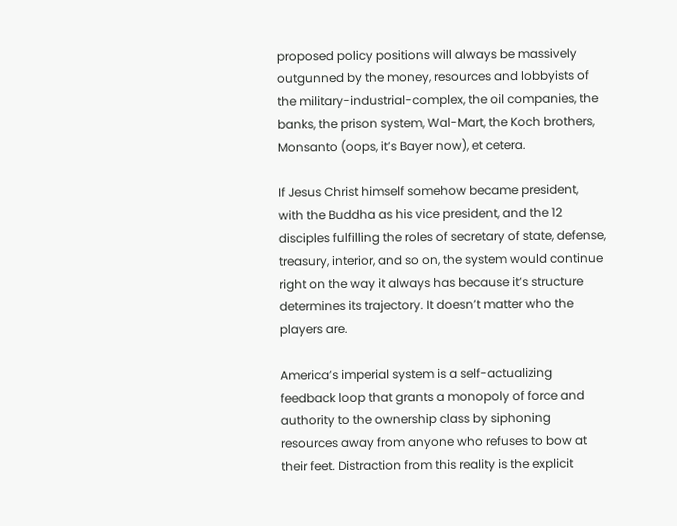proposed policy positions will always be massively outgunned by the money, resources and lobbyists of the military-industrial-complex, the oil companies, the banks, the prison system, Wal-Mart, the Koch brothers, Monsanto (oops, it’s Bayer now), et cetera.

If Jesus Christ himself somehow became president, with the Buddha as his vice president, and the 12 disciples fulfilling the roles of secretary of state, defense, treasury, interior, and so on, the system would continue right on the way it always has because it’s structure determines its trajectory. It doesn’t matter who the players are.

America’s imperial system is a self-actualizing feedback loop that grants a monopoly of force and authority to the ownership class by siphoning resources away from anyone who refuses to bow at their feet. Distraction from this reality is the explicit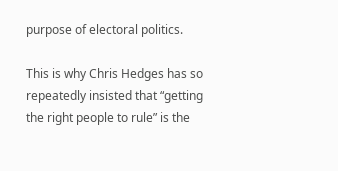purpose of electoral politics.

This is why Chris Hedges has so repeatedly insisted that “getting the right people to rule” is the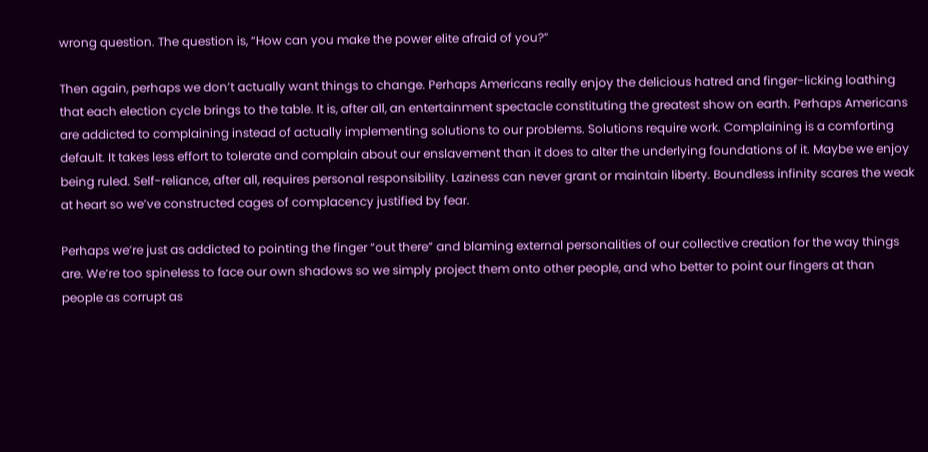wrong question. The question is, “How can you make the power elite afraid of you?”

Then again, perhaps we don’t actually want things to change. Perhaps Americans really enjoy the delicious hatred and finger-licking loathing that each election cycle brings to the table. It is, after all, an entertainment spectacle constituting the greatest show on earth. Perhaps Americans are addicted to complaining instead of actually implementing solutions to our problems. Solutions require work. Complaining is a comforting default. It takes less effort to tolerate and complain about our enslavement than it does to alter the underlying foundations of it. Maybe we enjoy being ruled. Self-reliance, after all, requires personal responsibility. Laziness can never grant or maintain liberty. Boundless infinity scares the weak at heart so we’ve constructed cages of complacency justified by fear.

Perhaps we’re just as addicted to pointing the finger “out there” and blaming external personalities of our collective creation for the way things are. We’re too spineless to face our own shadows so we simply project them onto other people, and who better to point our fingers at than people as corrupt as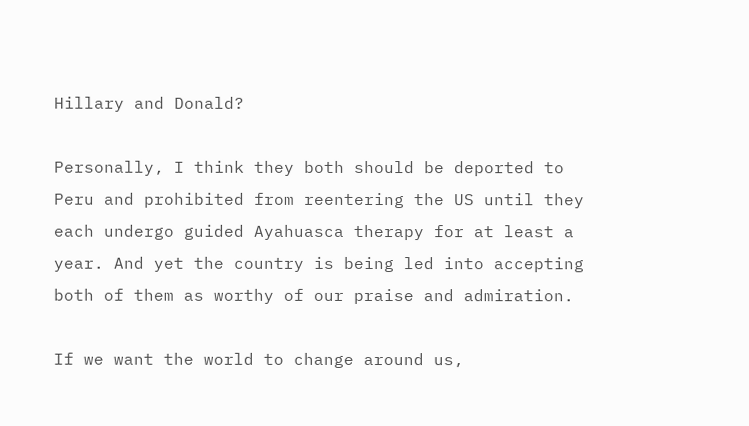Hillary and Donald?

Personally, I think they both should be deported to Peru and prohibited from reentering the US until they each undergo guided Ayahuasca therapy for at least a year. And yet the country is being led into accepting both of them as worthy of our praise and admiration.

If we want the world to change around us,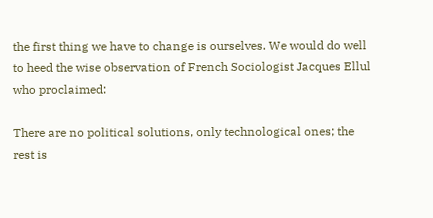the first thing we have to change is ourselves. We would do well to heed the wise observation of French Sociologist Jacques Ellul who proclaimed:

There are no political solutions, only technological ones; the rest is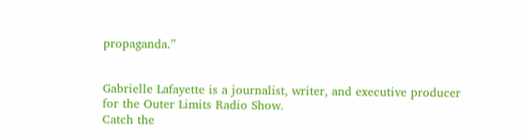propaganda.”


Gabrielle Lafayette is a journalist, writer, and executive producer for the Outer Limits Radio Show.
Catch the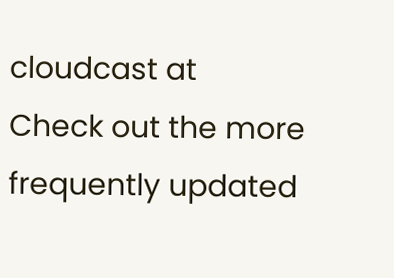cloudcast at
Check out the more frequently updated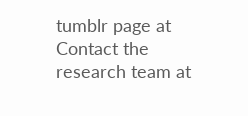tumblr page at
Contact the research team at